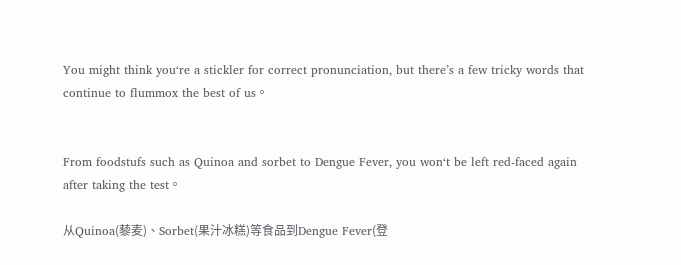You might think you‘re a stickler for correct pronunciation, but there’s a few tricky words that continue to flummox the best of us。


From foodstufs such as Quinoa and sorbet to Dengue Fever, you won‘t be left red-faced again after taking the test。

从Quinoa(藜麦)、Sorbet(果汁冰糕)等食品到Dengue Fever(登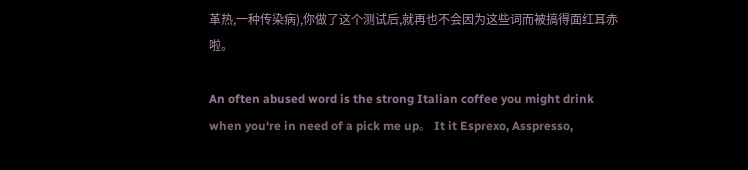革热,一种传染病),你做了这个测试后,就再也不会因为这些词而被搞得面红耳赤啦。

An often abused word is the strong Italian coffee you might drink when you‘re in need of a pick me up。 It it Esprexo, Asspresso,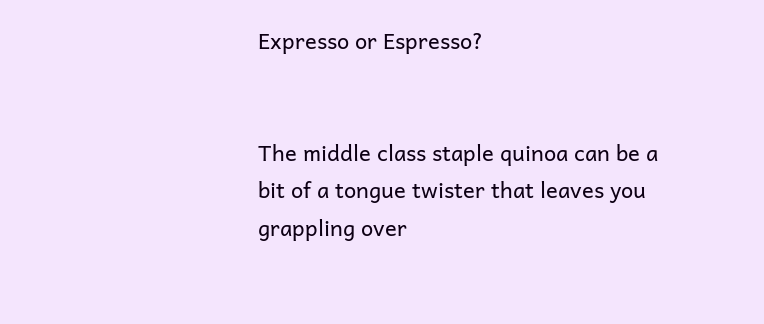Expresso or Espresso?


The middle class staple quinoa can be a bit of a tongue twister that leaves you grappling over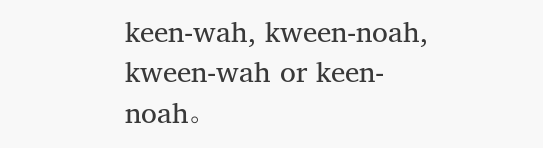keen-wah, kween-noah, kween-wah or keen-noah。